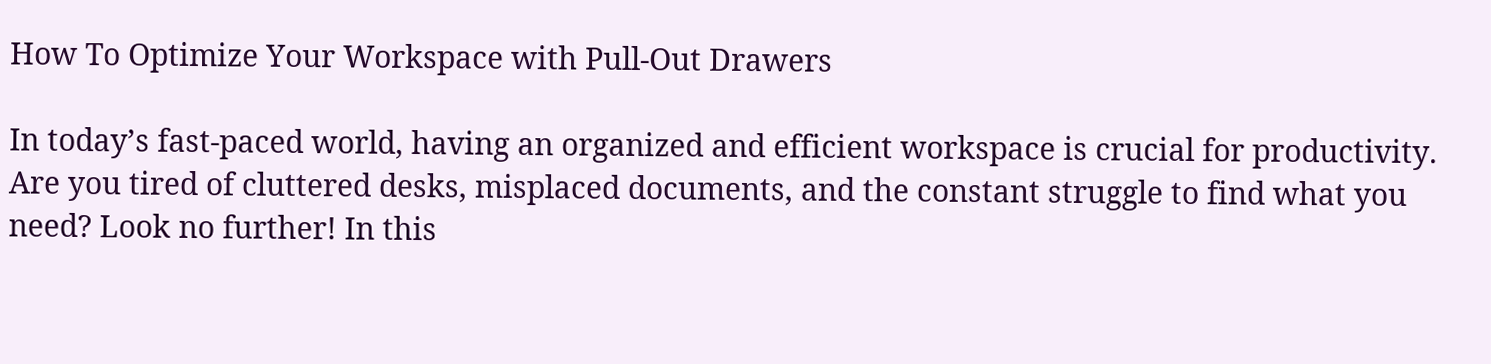How To Optimize Your Workspace with Pull-Out Drawers

In today’s fast-paced world, having an organized and efficient workspace is crucial for productivity. Are you tired of cluttered desks, misplaced documents, and the constant struggle to find what you need? Look no further! In this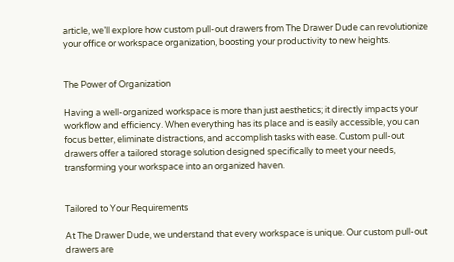article, we’ll explore how custom pull-out drawers from The Drawer Dude can revolutionize your office or workspace organization, boosting your productivity to new heights.


The Power of Organization

Having a well-organized workspace is more than just aesthetics; it directly impacts your workflow and efficiency. When everything has its place and is easily accessible, you can focus better, eliminate distractions, and accomplish tasks with ease. Custom pull-out drawers offer a tailored storage solution designed specifically to meet your needs, transforming your workspace into an organized haven.


Tailored to Your Requirements

At The Drawer Dude, we understand that every workspace is unique. Our custom pull-out drawers are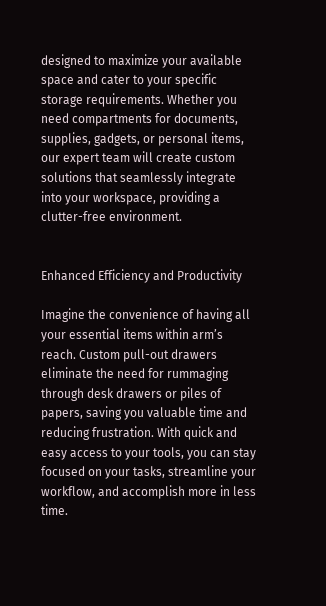designed to maximize your available space and cater to your specific storage requirements. Whether you need compartments for documents, supplies, gadgets, or personal items, our expert team will create custom solutions that seamlessly integrate into your workspace, providing a clutter-free environment.


Enhanced Efficiency and Productivity

Imagine the convenience of having all your essential items within arm’s reach. Custom pull-out drawers eliminate the need for rummaging through desk drawers or piles of papers, saving you valuable time and reducing frustration. With quick and easy access to your tools, you can stay focused on your tasks, streamline your workflow, and accomplish more in less time.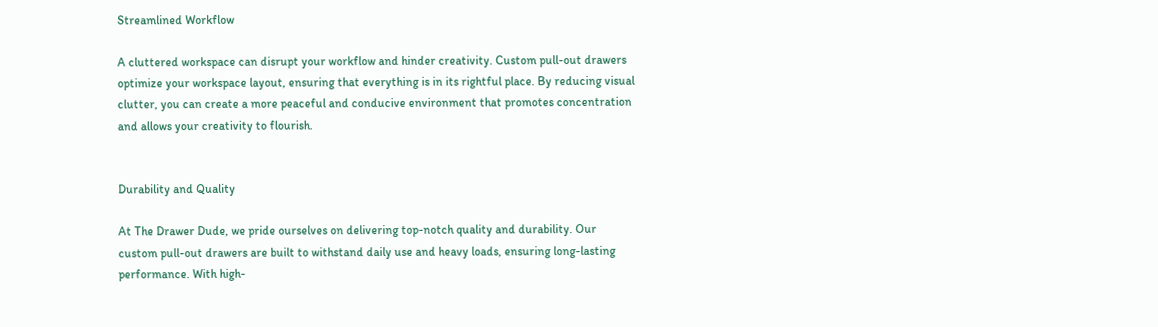Streamlined Workflow

A cluttered workspace can disrupt your workflow and hinder creativity. Custom pull-out drawers optimize your workspace layout, ensuring that everything is in its rightful place. By reducing visual clutter, you can create a more peaceful and conducive environment that promotes concentration and allows your creativity to flourish.


Durability and Quality

At The Drawer Dude, we pride ourselves on delivering top-notch quality and durability. Our custom pull-out drawers are built to withstand daily use and heavy loads, ensuring long-lasting performance. With high-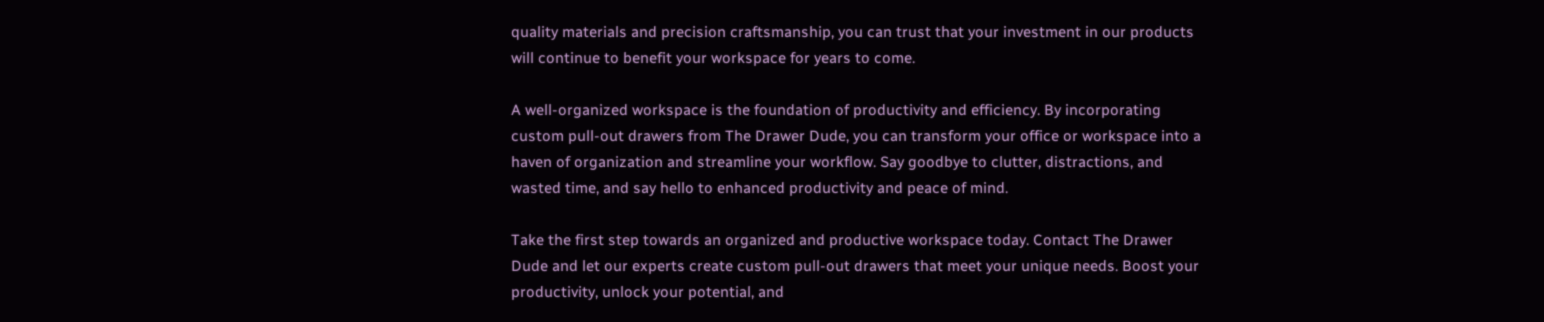quality materials and precision craftsmanship, you can trust that your investment in our products will continue to benefit your workspace for years to come.

A well-organized workspace is the foundation of productivity and efficiency. By incorporating custom pull-out drawers from The Drawer Dude, you can transform your office or workspace into a haven of organization and streamline your workflow. Say goodbye to clutter, distractions, and wasted time, and say hello to enhanced productivity and peace of mind.

Take the first step towards an organized and productive workspace today. Contact The Drawer Dude and let our experts create custom pull-out drawers that meet your unique needs. Boost your productivity, unlock your potential, and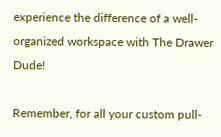experience the difference of a well-organized workspace with The Drawer Dude!

Remember, for all your custom pull-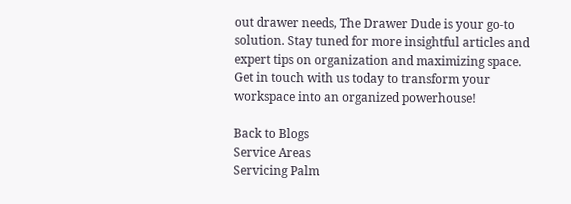out drawer needs, The Drawer Dude is your go-to solution. Stay tuned for more insightful articles and expert tips on organization and maximizing space. Get in touch with us today to transform your workspace into an organized powerhouse!

Back to Blogs
Service Areas
Servicing Palm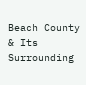Beach County & Its Surrounding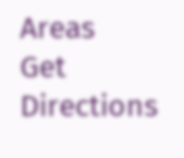Areas
Get Directions